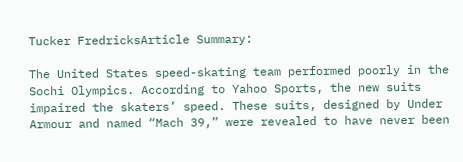Tucker FredricksArticle Summary:

The United States speed-skating team performed poorly in the Sochi Olympics. According to Yahoo Sports, the new suits impaired the skaters’ speed. These suits, designed by Under Armour and named “Mach 39,” were revealed to have never been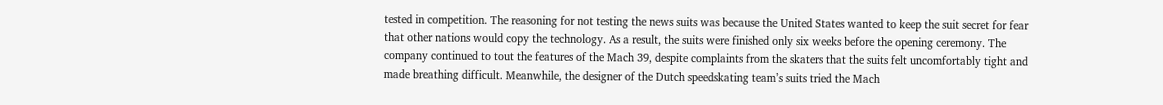tested in competition. The reasoning for not testing the news suits was because the United States wanted to keep the suit secret for fear that other nations would copy the technology. As a result, the suits were finished only six weeks before the opening ceremony. The company continued to tout the features of the Mach 39, despite complaints from the skaters that the suits felt uncomfortably tight and made breathing difficult. Meanwhile, the designer of the Dutch speedskating team’s suits tried the Mach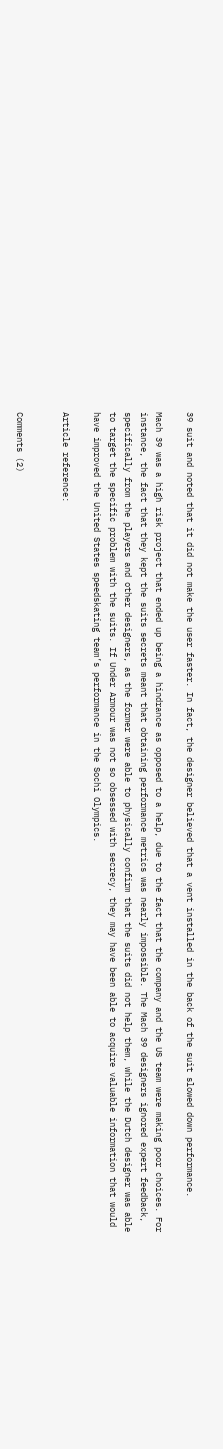39 suit and noted that it did not make the user faster. In fact, the designer believed that a vent installed in the back of the suit slowed down performance.

Mach 39 was a high risk project that ended up being a hindrance as opposed to a help, due to the fact that the company and the US team were making poor choices. For instance, the fact that they kept the suits secrets meant that obtaining performance metrics was nearly impossible. The Mach 39 designers ignored expert feedback, specifically from the players and other designers, as the former were able to physically confirm that the suits did not help them, while the Dutch designer was able to target the specific problem with the suits. If Under Armour was not so obsessed with secrecy, they may have been able to acquire valuable information that would have improved the United States speedskating team’s performance in the Sochi Olympics.

Article reference:


Comments (2)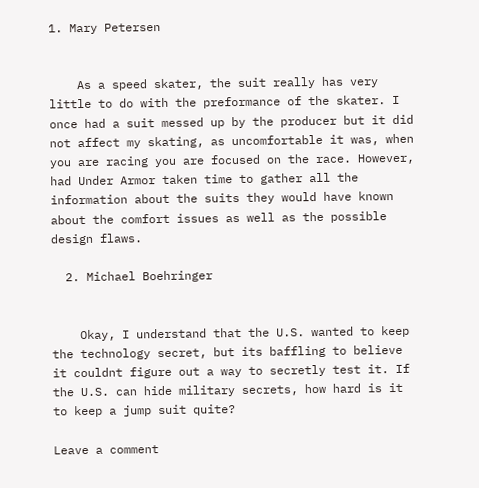1. Mary Petersen


    As a speed skater, the suit really has very little to do with the preformance of the skater. I once had a suit messed up by the producer but it did not affect my skating, as uncomfortable it was, when you are racing you are focused on the race. However, had Under Armor taken time to gather all the information about the suits they would have known about the comfort issues as well as the possible design flaws.

  2. Michael Boehringer


    Okay, I understand that the U.S. wanted to keep the technology secret, but its baffling to believe it couldnt figure out a way to secretly test it. If the U.S. can hide military secrets, how hard is it to keep a jump suit quite?

Leave a comment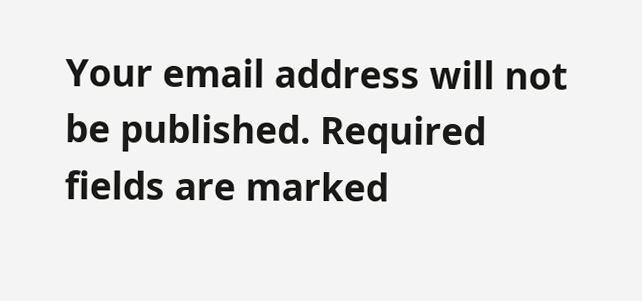Your email address will not be published. Required fields are marked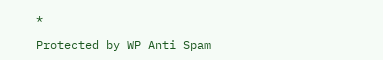*

Protected by WP Anti Spam